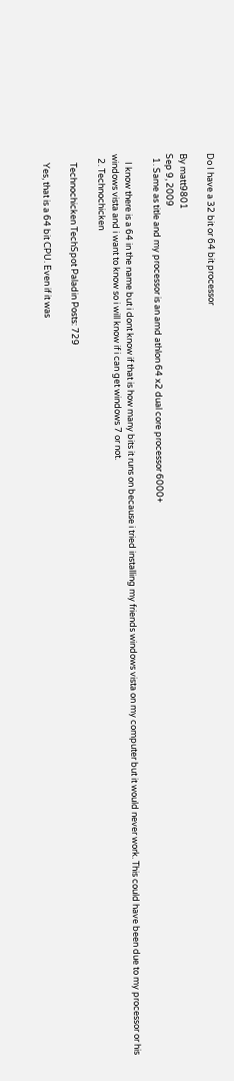Do I have a 32 bit or 64 bit processor

By matt9801
Sep 9, 2009
  1. Same as title and my processor is an amd athlon 64 x2 dual core processor 6000+

    I know there is a 64 in the name but i dont know if that is how many bits it runs on because i tried installing my friends windows vista on my computer but it would never work. This could have been due to my processor or his windows vista and i want to know so i will know if i can get windows 7 or not.
  2. Technochicken

    Technochicken TechSpot Paladin Posts: 729

    Yes, that is a 64 bit CPU. Even if it was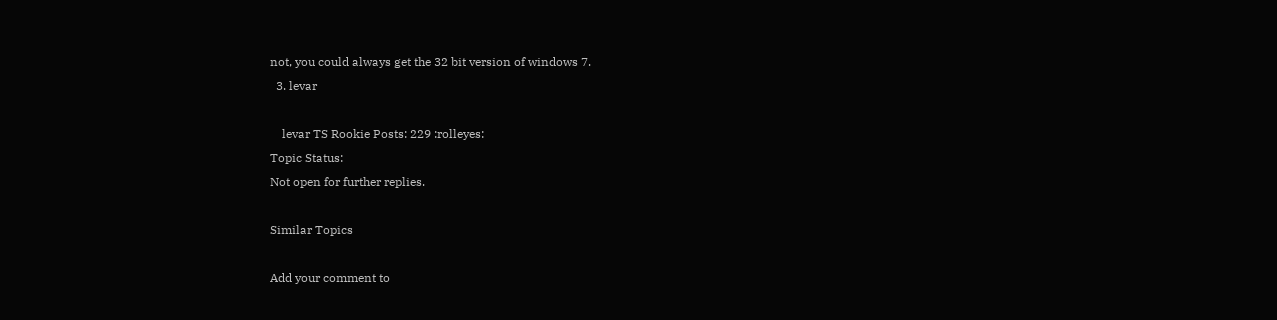not, you could always get the 32 bit version of windows 7.
  3. levar

    levar TS Rookie Posts: 229 :rolleyes:
Topic Status:
Not open for further replies.

Similar Topics

Add your comment to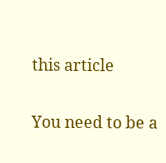this article

You need to be a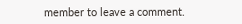member to leave a comment.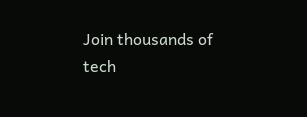Join thousands of tech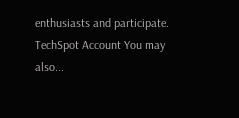enthusiasts and participate.
TechSpot Account You may also...